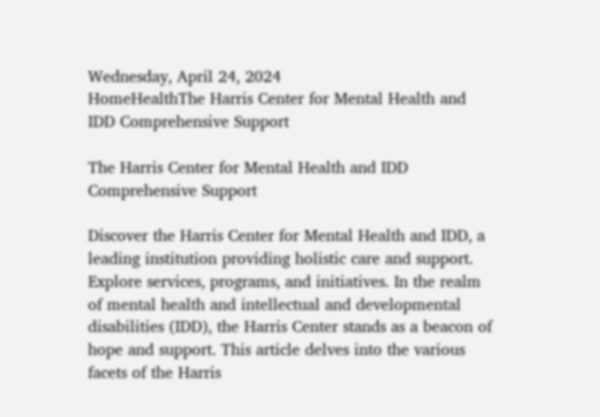Wednesday, April 24, 2024
HomeHealthThe Harris Center for Mental Health and IDD Comprehensive Support

The Harris Center for Mental Health and IDD Comprehensive Support

Discover the Harris Center for Mental Health and IDD, a leading institution providing holistic care and support. Explore services, programs, and initiatives. In the realm of mental health and intellectual and developmental disabilities (IDD), the Harris Center stands as a beacon of hope and support. This article delves into the various facets of the Harris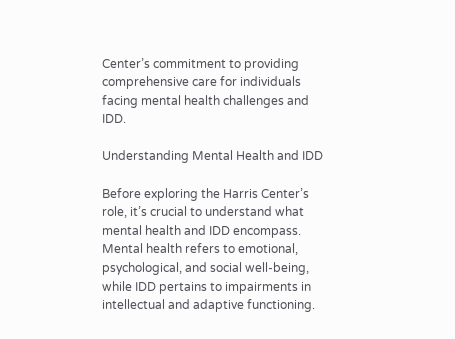Center’s commitment to providing comprehensive care for individuals facing mental health challenges and IDD.

Understanding Mental Health and IDD

Before exploring the Harris Center’s role, it’s crucial to understand what mental health and IDD encompass. Mental health refers to emotional, psychological, and social well-being, while IDD pertains to impairments in intellectual and adaptive functioning.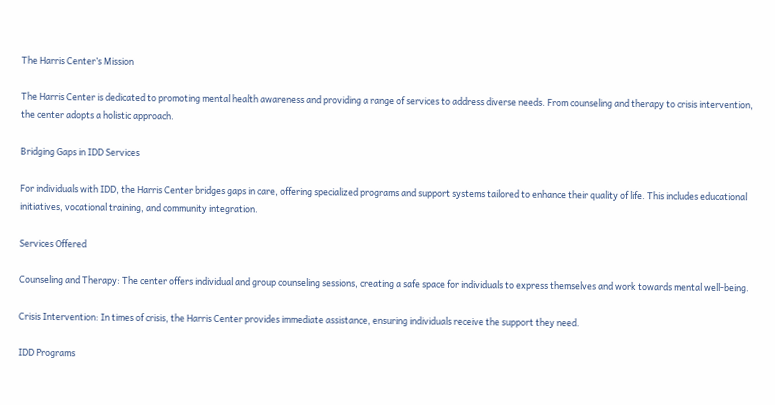The Harris Center’s Mission

The Harris Center is dedicated to promoting mental health awareness and providing a range of services to address diverse needs. From counseling and therapy to crisis intervention, the center adopts a holistic approach.

Bridging Gaps in IDD Services

For individuals with IDD, the Harris Center bridges gaps in care, offering specialized programs and support systems tailored to enhance their quality of life. This includes educational initiatives, vocational training, and community integration.

Services Offered

Counseling and Therapy: The center offers individual and group counseling sessions, creating a safe space for individuals to express themselves and work towards mental well-being.

Crisis Intervention: In times of crisis, the Harris Center provides immediate assistance, ensuring individuals receive the support they need.

IDD Programs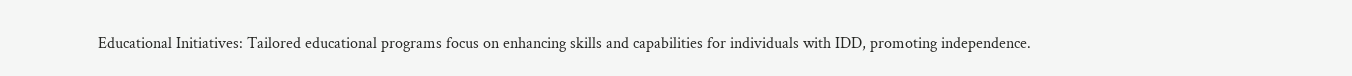Educational Initiatives: Tailored educational programs focus on enhancing skills and capabilities for individuals with IDD, promoting independence.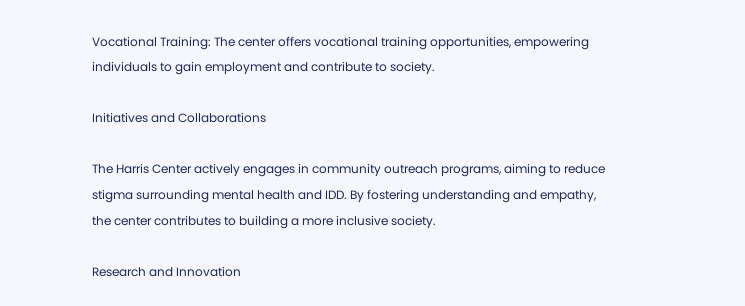Vocational Training: The center offers vocational training opportunities, empowering individuals to gain employment and contribute to society.

Initiatives and Collaborations

The Harris Center actively engages in community outreach programs, aiming to reduce stigma surrounding mental health and IDD. By fostering understanding and empathy, the center contributes to building a more inclusive society.

Research and Innovation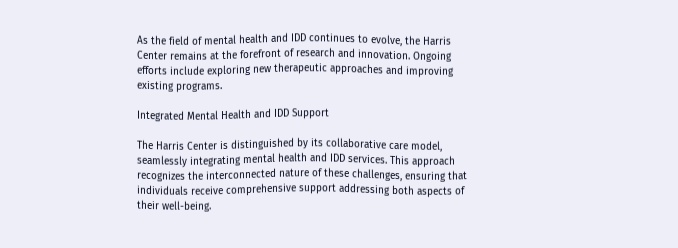As the field of mental health and IDD continues to evolve, the Harris Center remains at the forefront of research and innovation. Ongoing efforts include exploring new therapeutic approaches and improving existing programs.

Integrated Mental Health and IDD Support

The Harris Center is distinguished by its collaborative care model, seamlessly integrating mental health and IDD services. This approach recognizes the interconnected nature of these challenges, ensuring that individuals receive comprehensive support addressing both aspects of their well-being.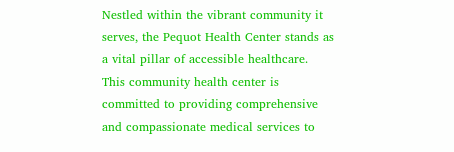Nestled within the vibrant community it serves, the Pequot Health Center stands as a vital pillar of accessible healthcare. This community health center is committed to providing comprehensive and compassionate medical services to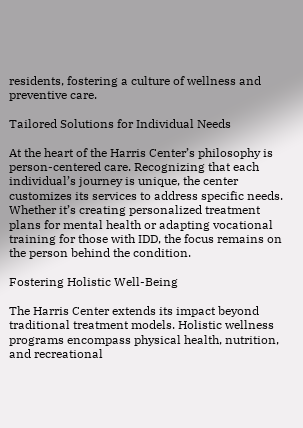residents, fostering a culture of wellness and preventive care.

Tailored Solutions for Individual Needs

At the heart of the Harris Center’s philosophy is person-centered care. Recognizing that each individual’s journey is unique, the center customizes its services to address specific needs. Whether it’s creating personalized treatment plans for mental health or adapting vocational training for those with IDD, the focus remains on the person behind the condition.

Fostering Holistic Well-Being

The Harris Center extends its impact beyond traditional treatment models. Holistic wellness programs encompass physical health, nutrition, and recreational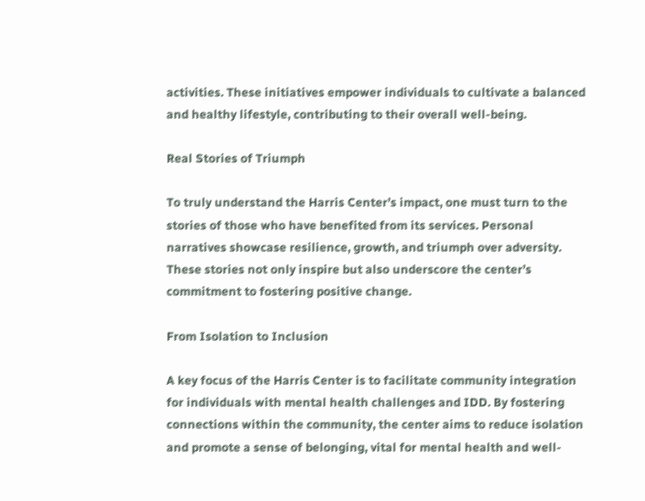activities. These initiatives empower individuals to cultivate a balanced and healthy lifestyle, contributing to their overall well-being.

Real Stories of Triumph

To truly understand the Harris Center’s impact, one must turn to the stories of those who have benefited from its services. Personal narratives showcase resilience, growth, and triumph over adversity. These stories not only inspire but also underscore the center’s commitment to fostering positive change.

From Isolation to Inclusion

A key focus of the Harris Center is to facilitate community integration for individuals with mental health challenges and IDD. By fostering connections within the community, the center aims to reduce isolation and promote a sense of belonging, vital for mental health and well-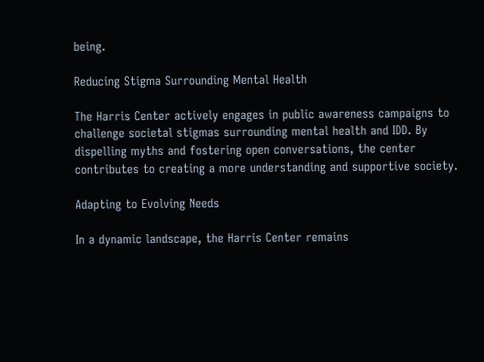being.

Reducing Stigma Surrounding Mental Health

The Harris Center actively engages in public awareness campaigns to challenge societal stigmas surrounding mental health and IDD. By dispelling myths and fostering open conversations, the center contributes to creating a more understanding and supportive society.

Adapting to Evolving Needs

In a dynamic landscape, the Harris Center remains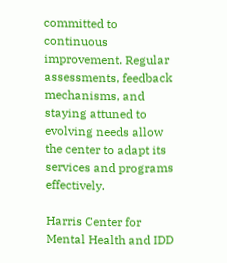committed to continuous improvement. Regular assessments, feedback mechanisms, and staying attuned to evolving needs allow the center to adapt its services and programs effectively.

Harris Center for Mental Health and IDD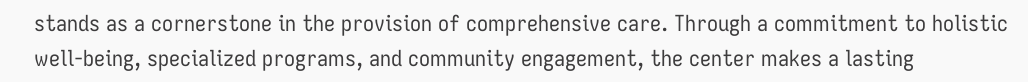stands as a cornerstone in the provision of comprehensive care. Through a commitment to holistic well-being, specialized programs, and community engagement, the center makes a lasting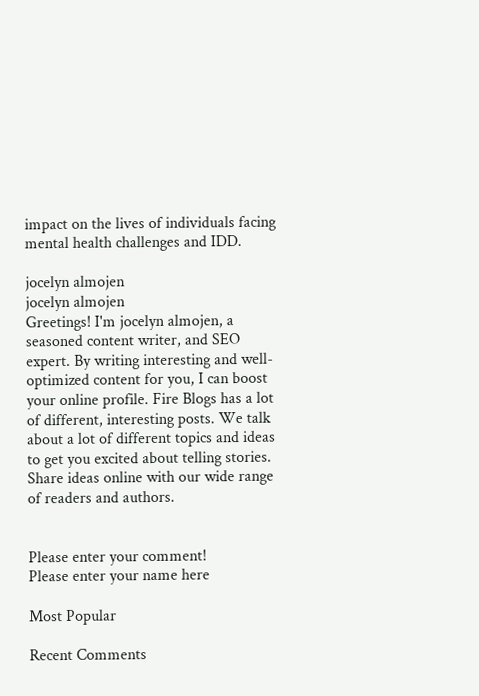impact on the lives of individuals facing mental health challenges and IDD.

jocelyn almojen
jocelyn almojen
Greetings! I'm jocelyn almojen, a seasoned content writer, and SEO expert. By writing interesting and well-optimized content for you, I can boost your online profile. Fire Blogs has a lot of different, interesting posts. We talk about a lot of different topics and ideas to get you excited about telling stories. Share ideas online with our wide range of readers and authors.


Please enter your comment!
Please enter your name here

Most Popular

Recent Comments